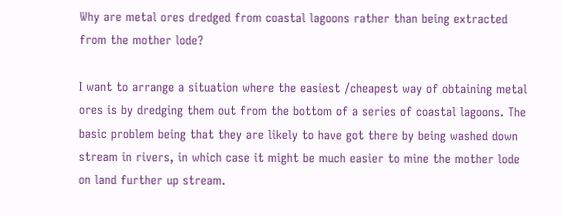Why are metal ores dredged from coastal lagoons rather than being extracted from the mother lode?

I want to arrange a situation where the easiest /cheapest way of obtaining metal ores is by dredging them out from the bottom of a series of coastal lagoons. The basic problem being that they are likely to have got there by being washed down stream in rivers, in which case it might be much easier to mine the mother lode on land further up stream.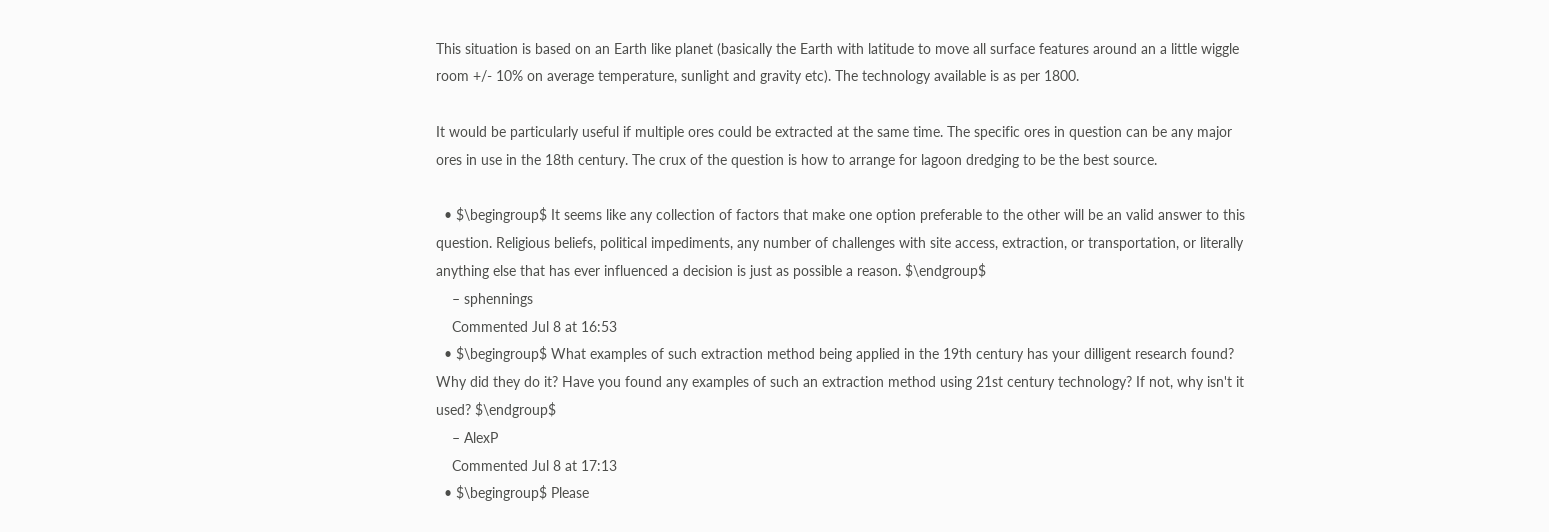This situation is based on an Earth like planet (basically the Earth with latitude to move all surface features around an a little wiggle room +/- 10% on average temperature, sunlight and gravity etc). The technology available is as per 1800.

It would be particularly useful if multiple ores could be extracted at the same time. The specific ores in question can be any major ores in use in the 18th century. The crux of the question is how to arrange for lagoon dredging to be the best source.

  • $\begingroup$ It seems like any collection of factors that make one option preferable to the other will be an valid answer to this question. Religious beliefs, political impediments, any number of challenges with site access, extraction, or transportation, or literally anything else that has ever influenced a decision is just as possible a reason. $\endgroup$
    – sphennings
    Commented Jul 8 at 16:53
  • $\begingroup$ What examples of such extraction method being applied in the 19th century has your dilligent research found? Why did they do it? Have you found any examples of such an extraction method using 21st century technology? If not, why isn't it used? $\endgroup$
    – AlexP
    Commented Jul 8 at 17:13
  • $\begingroup$ Please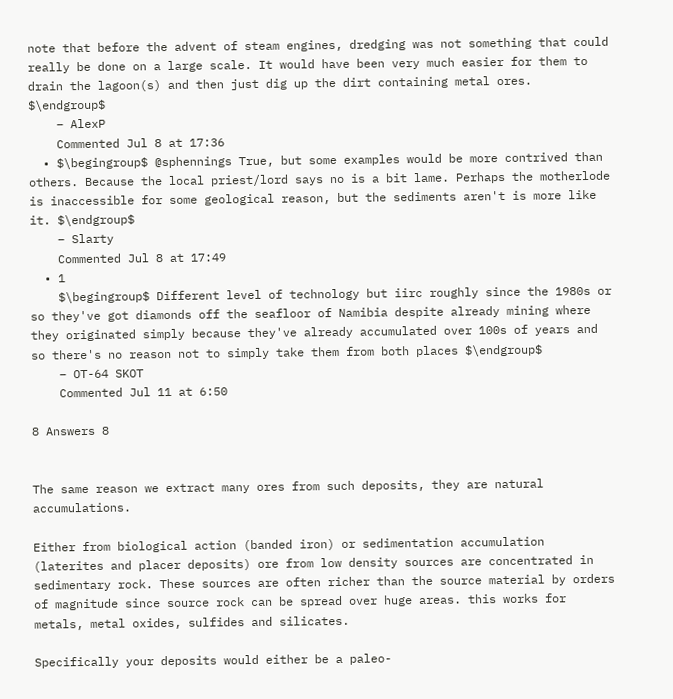note that before the advent of steam engines, dredging was not something that could really be done on a large scale. It would have been very much easier for them to drain the lagoon(s) and then just dig up the dirt containing metal ores. $\endgroup$
    – AlexP
    Commented Jul 8 at 17:36
  • $\begingroup$ @sphennings True, but some examples would be more contrived than others. Because the local priest/lord says no is a bit lame. Perhaps the motherlode is inaccessible for some geological reason, but the sediments aren't is more like it. $\endgroup$
    – Slarty
    Commented Jul 8 at 17:49
  • 1
    $\begingroup$ Different level of technology but iirc roughly since the 1980s or so they've got diamonds off the seafloor of Namibia despite already mining where they originated simply because they've already accumulated over 100s of years and so there's no reason not to simply take them from both places $\endgroup$
    – OT-64 SKOT
    Commented Jul 11 at 6:50

8 Answers 8


The same reason we extract many ores from such deposits, they are natural accumulations.

Either from biological action (banded iron) or sedimentation accumulation (laterites and placer deposits) ore from low density sources are concentrated in sedimentary rock. These sources are often richer than the source material by orders of magnitude since source rock can be spread over huge areas. this works for metals, metal oxides, sulfides and silicates.

Specifically your deposits would either be a paleo-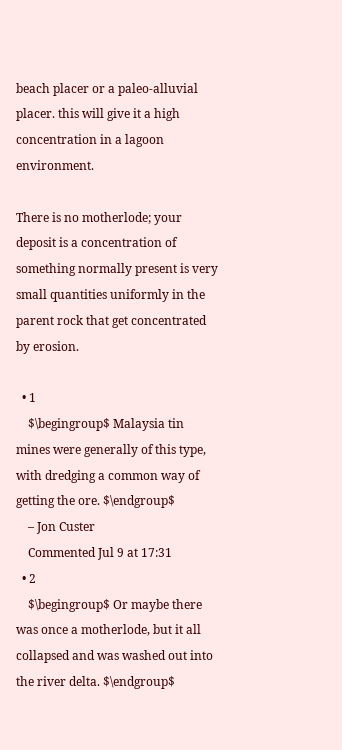beach placer or a paleo-alluvial placer. this will give it a high concentration in a lagoon environment.

There is no motherlode; your deposit is a concentration of something normally present is very small quantities uniformly in the parent rock that get concentrated by erosion.

  • 1
    $\begingroup$ Malaysia tin mines were generally of this type, with dredging a common way of getting the ore. $\endgroup$
    – Jon Custer
    Commented Jul 9 at 17:31
  • 2
    $\begingroup$ Or maybe there was once a motherlode, but it all collapsed and was washed out into the river delta. $\endgroup$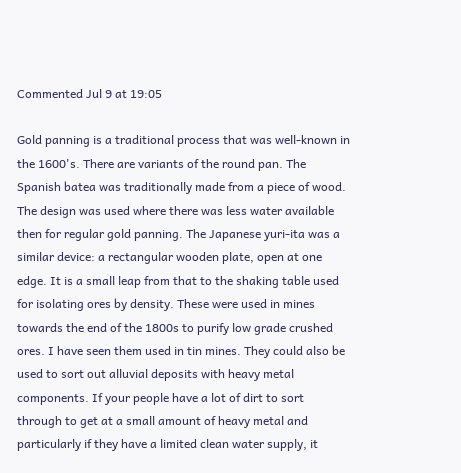Commented Jul 9 at 19:05

Gold panning is a traditional process that was well-known in the 1600's. There are variants of the round pan. The Spanish batea was traditionally made from a piece of wood. The design was used where there was less water available then for regular gold panning. The Japanese yuri-ita was a similar device: a rectangular wooden plate, open at one edge. It is a small leap from that to the shaking table used for isolating ores by density. These were used in mines towards the end of the 1800s to purify low grade crushed ores. I have seen them used in tin mines. They could also be used to sort out alluvial deposits with heavy metal components. If your people have a lot of dirt to sort through to get at a small amount of heavy metal and particularly if they have a limited clean water supply, it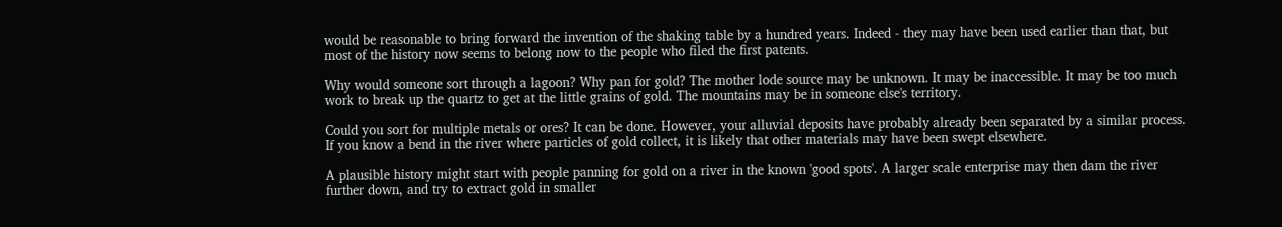would be reasonable to bring forward the invention of the shaking table by a hundred years. Indeed - they may have been used earlier than that, but most of the history now seems to belong now to the people who filed the first patents.

Why would someone sort through a lagoon? Why pan for gold? The mother lode source may be unknown. It may be inaccessible. It may be too much work to break up the quartz to get at the little grains of gold. The mountains may be in someone else's territory.

Could you sort for multiple metals or ores? It can be done. However, your alluvial deposits have probably already been separated by a similar process. If you know a bend in the river where particles of gold collect, it is likely that other materials may have been swept elsewhere.

A plausible history might start with people panning for gold on a river in the known 'good spots'. A larger scale enterprise may then dam the river further down, and try to extract gold in smaller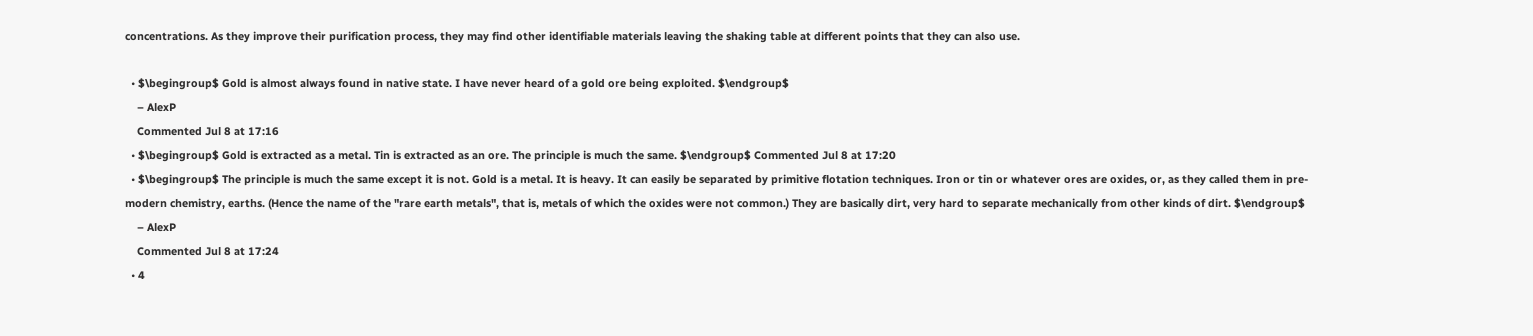concentrations. As they improve their purification process, they may find other identifiable materials leaving the shaking table at different points that they can also use.

  • $\begingroup$ Gold is almost always found in native state. I have never heard of a gold ore being exploited. $\endgroup$
    – AlexP
    Commented Jul 8 at 17:16
  • $\begingroup$ Gold is extracted as a metal. Tin is extracted as an ore. The principle is much the same. $\endgroup$ Commented Jul 8 at 17:20
  • $\begingroup$ The principle is much the same except it is not. Gold is a metal. It is heavy. It can easily be separated by primitive flotation techniques. Iron or tin or whatever ores are oxides, or, as they called them in pre-modern chemistry, earths. (Hence the name of the "rare earth metals", that is, metals of which the oxides were not common.) They are basically dirt, very hard to separate mechanically from other kinds of dirt. $\endgroup$
    – AlexP
    Commented Jul 8 at 17:24
  • 4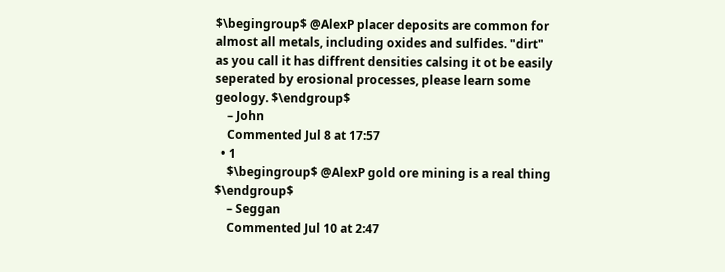$\begingroup$ @AlexP placer deposits are common for almost all metals, including oxides and sulfides. "dirt" as you call it has diffrent densities calsing it ot be easily seperated by erosional processes, please learn some geology. $\endgroup$
    – John
    Commented Jul 8 at 17:57
  • 1
    $\begingroup$ @AlexP gold ore mining is a real thing $\endgroup$
    – Seggan
    Commented Jul 10 at 2:47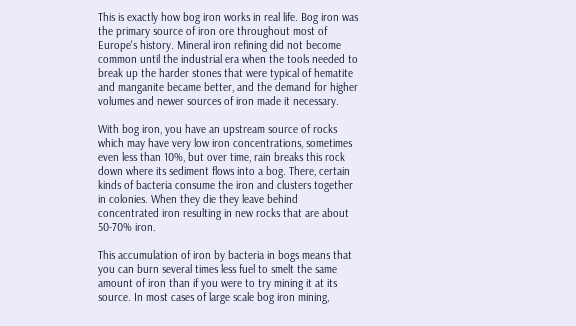This is exactly how bog iron works in real life. Bog iron was the primary source of iron ore throughout most of Europe's history. Mineral iron refining did not become common until the industrial era when the tools needed to break up the harder stones that were typical of hematite and manganite became better, and the demand for higher volumes and newer sources of iron made it necessary.

With bog iron, you have an upstream source of rocks which may have very low iron concentrations, sometimes even less than 10%, but over time, rain breaks this rock down where its sediment flows into a bog. There, certain kinds of bacteria consume the iron and clusters together in colonies. When they die they leave behind concentrated iron resulting in new rocks that are about 50-70% iron.

This accumulation of iron by bacteria in bogs means that you can burn several times less fuel to smelt the same amount of iron than if you were to try mining it at its source. In most cases of large scale bog iron mining,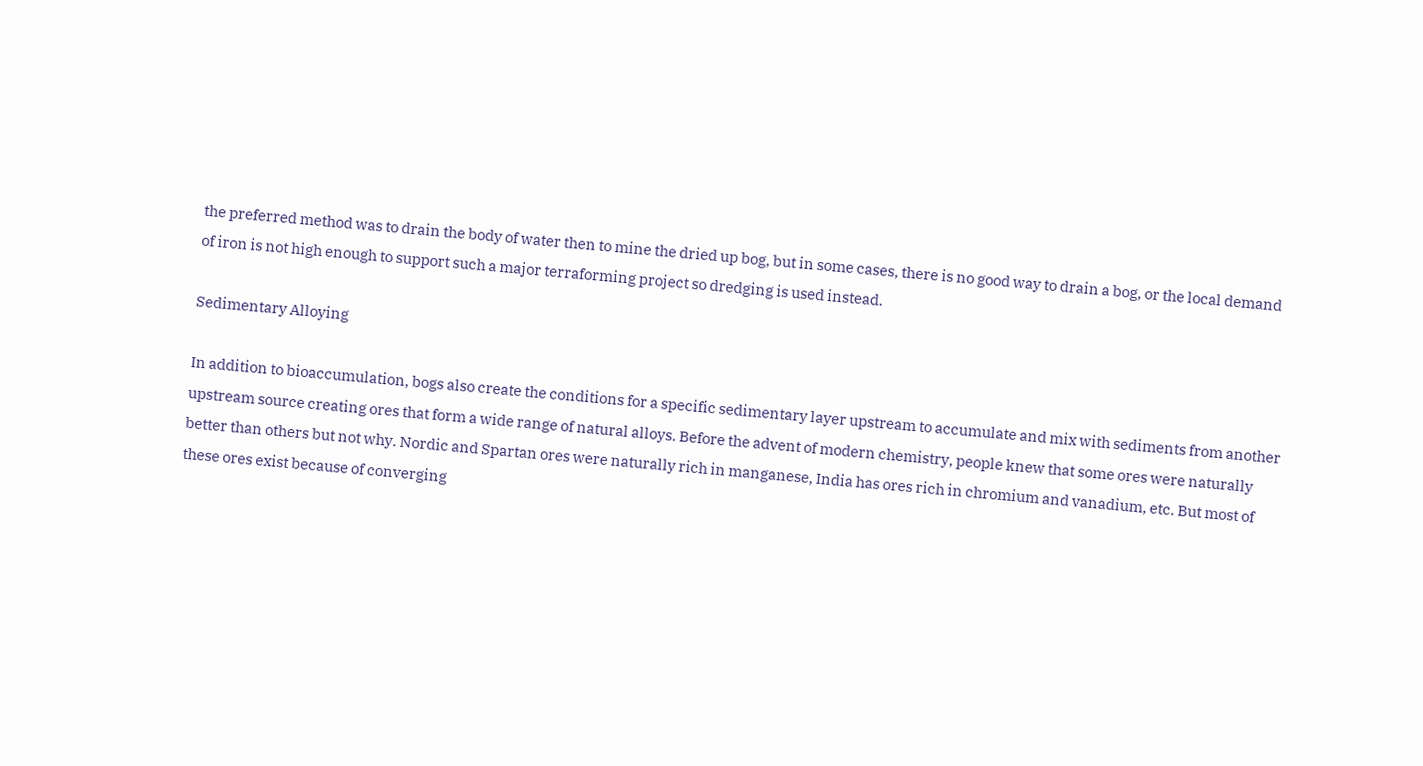the preferred method was to drain the body of water then to mine the dried up bog, but in some cases, there is no good way to drain a bog, or the local demand of iron is not high enough to support such a major terraforming project so dredging is used instead.

Sedimentary Alloying

In addition to bioaccumulation, bogs also create the conditions for a specific sedimentary layer upstream to accumulate and mix with sediments from another upstream source creating ores that form a wide range of natural alloys. Before the advent of modern chemistry, people knew that some ores were naturally better than others but not why. Nordic and Spartan ores were naturally rich in manganese, India has ores rich in chromium and vanadium, etc. But most of these ores exist because of converging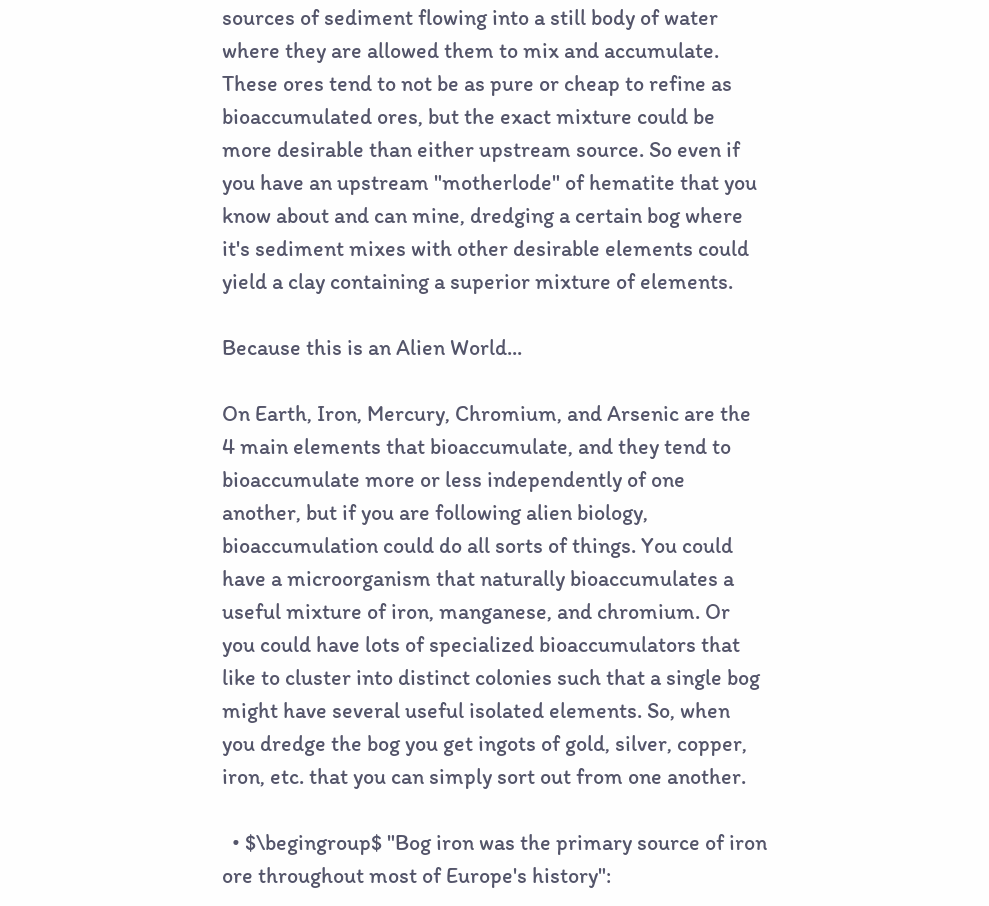sources of sediment flowing into a still body of water where they are allowed them to mix and accumulate. These ores tend to not be as pure or cheap to refine as bioaccumulated ores, but the exact mixture could be more desirable than either upstream source. So even if you have an upstream "motherlode" of hematite that you know about and can mine, dredging a certain bog where it's sediment mixes with other desirable elements could yield a clay containing a superior mixture of elements.

Because this is an Alien World...

On Earth, Iron, Mercury, Chromium, and Arsenic are the 4 main elements that bioaccumulate, and they tend to bioaccumulate more or less independently of one another, but if you are following alien biology, bioaccumulation could do all sorts of things. You could have a microorganism that naturally bioaccumulates a useful mixture of iron, manganese, and chromium. Or you could have lots of specialized bioaccumulators that like to cluster into distinct colonies such that a single bog might have several useful isolated elements. So, when you dredge the bog you get ingots of gold, silver, copper, iron, etc. that you can simply sort out from one another.

  • $\begingroup$ "Bog iron was the primary source of iron ore throughout most of Europe's history":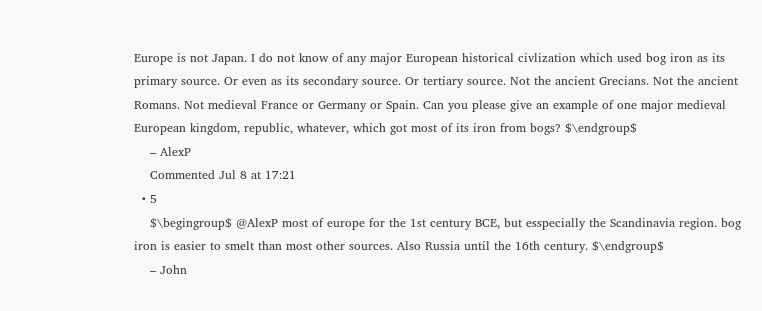Europe is not Japan. I do not know of any major European historical civlization which used bog iron as its primary source. Or even as its secondary source. Or tertiary source. Not the ancient Grecians. Not the ancient Romans. Not medieval France or Germany or Spain. Can you please give an example of one major medieval European kingdom, republic, whatever, which got most of its iron from bogs? $\endgroup$
    – AlexP
    Commented Jul 8 at 17:21
  • 5
    $\begingroup$ @AlexP most of europe for the 1st century BCE, but esspecially the Scandinavia region. bog iron is easier to smelt than most other sources. Also Russia until the 16th century. $\endgroup$
    – John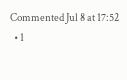Commented Jul 8 at 17:52
  • 1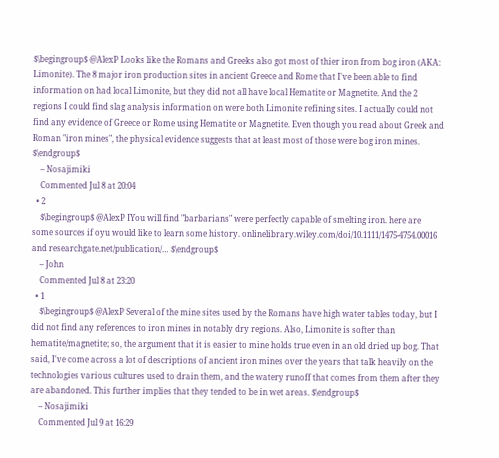$\begingroup$ @AlexP Looks like the Romans and Greeks also got most of thier iron from bog iron (AKA: Limonite). The 8 major iron production sites in ancient Greece and Rome that I've been able to find information on had local Limonite, but they did not all have local Hematite or Magnetite. And the 2 regions I could find slag analysis information on were both Limonite refining sites. I actually could not find any evidence of Greece or Rome using Hematite or Magnetite. Even though you read about Greek and Roman "iron mines", the physical evidence suggests that at least most of those were bog iron mines. $\endgroup$
    – Nosajimiki
    Commented Jul 8 at 20:04
  • 2
    $\begingroup$ @AlexP IYou will find "barbarians" were perfectly capable of smelting iron. here are some sources if oyu would like to learn some history. onlinelibrary.wiley.com/doi/10.1111/1475-4754.00016 and researchgate.net/publication/… $\endgroup$
    – John
    Commented Jul 8 at 23:20
  • 1
    $\begingroup$ @AlexP Several of the mine sites used by the Romans have high water tables today, but I did not find any references to iron mines in notably dry regions. Also, Limonite is softer than hematite/magnetite; so, the argument that it is easier to mine holds true even in an old dried up bog. That said, I've come across a lot of descriptions of ancient iron mines over the years that talk heavily on the technologies various cultures used to drain them, and the watery runoff that comes from them after they are abandoned. This further implies that they tended to be in wet areas. $\endgroup$
    – Nosajimiki
    Commented Jul 9 at 16:29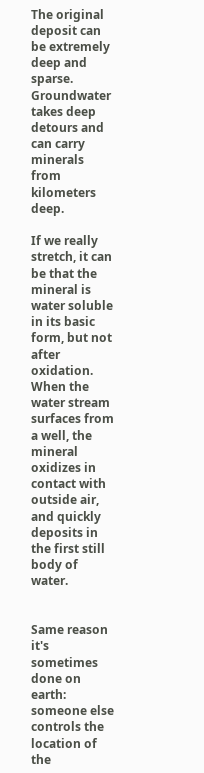The original deposit can be extremely deep and sparse. Groundwater takes deep detours and can carry minerals from kilometers deep.

If we really stretch, it can be that the mineral is water soluble in its basic form, but not after oxidation. When the water stream surfaces from a well, the mineral oxidizes in contact with outside air, and quickly deposits in the first still body of water.


Same reason it's sometimes done on earth: someone else controls the location of the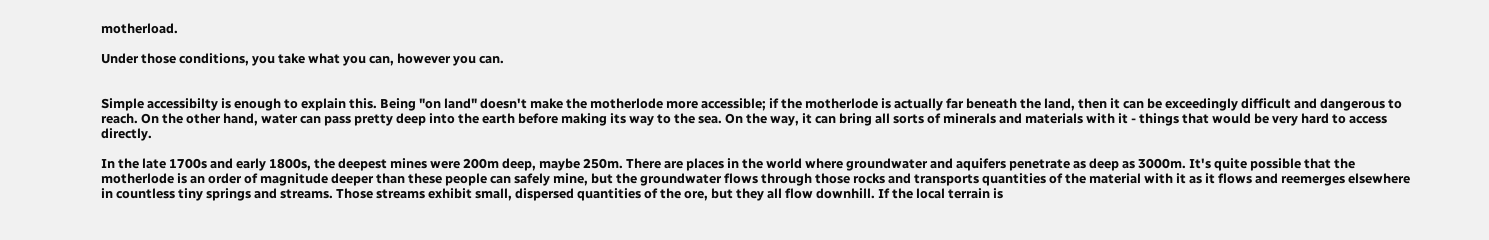motherload.

Under those conditions, you take what you can, however you can.


Simple accessibilty is enough to explain this. Being "on land" doesn't make the motherlode more accessible; if the motherlode is actually far beneath the land, then it can be exceedingly difficult and dangerous to reach. On the other hand, water can pass pretty deep into the earth before making its way to the sea. On the way, it can bring all sorts of minerals and materials with it - things that would be very hard to access directly.

In the late 1700s and early 1800s, the deepest mines were 200m deep, maybe 250m. There are places in the world where groundwater and aquifers penetrate as deep as 3000m. It's quite possible that the motherlode is an order of magnitude deeper than these people can safely mine, but the groundwater flows through those rocks and transports quantities of the material with it as it flows and reemerges elsewhere in countless tiny springs and streams. Those streams exhibit small, dispersed quantities of the ore, but they all flow downhill. If the local terrain is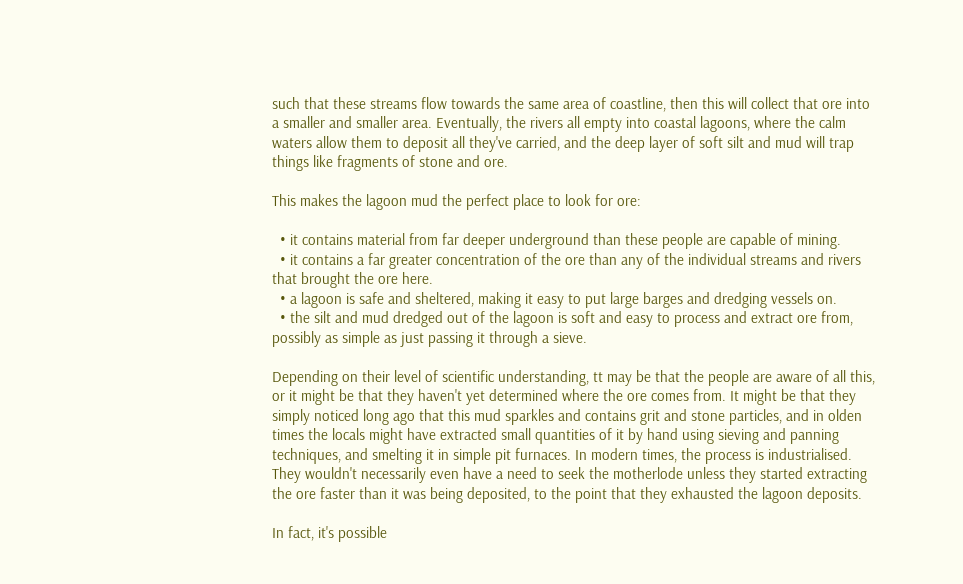such that these streams flow towards the same area of coastline, then this will collect that ore into a smaller and smaller area. Eventually, the rivers all empty into coastal lagoons, where the calm waters allow them to deposit all they've carried, and the deep layer of soft silt and mud will trap things like fragments of stone and ore.

This makes the lagoon mud the perfect place to look for ore:

  • it contains material from far deeper underground than these people are capable of mining.
  • it contains a far greater concentration of the ore than any of the individual streams and rivers that brought the ore here.
  • a lagoon is safe and sheltered, making it easy to put large barges and dredging vessels on.
  • the silt and mud dredged out of the lagoon is soft and easy to process and extract ore from, possibly as simple as just passing it through a sieve.

Depending on their level of scientific understanding, tt may be that the people are aware of all this, or it might be that they haven't yet determined where the ore comes from. It might be that they simply noticed long ago that this mud sparkles and contains grit and stone particles, and in olden times the locals might have extracted small quantities of it by hand using sieving and panning techniques, and smelting it in simple pit furnaces. In modern times, the process is industrialised. They wouldn't necessarily even have a need to seek the motherlode unless they started extracting the ore faster than it was being deposited, to the point that they exhausted the lagoon deposits.

In fact, it's possible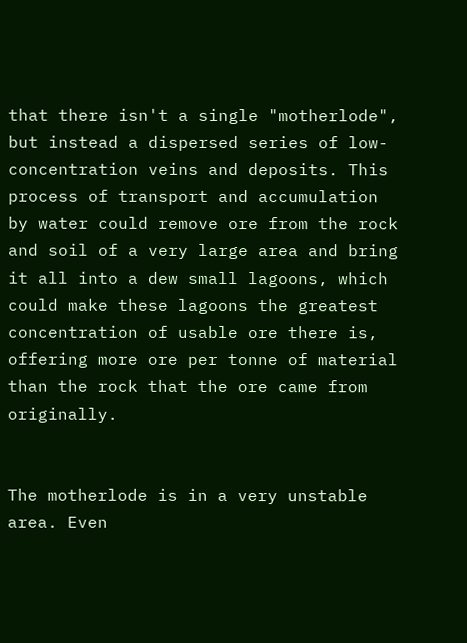that there isn't a single "motherlode", but instead a dispersed series of low-concentration veins and deposits. This process of transport and accumulation by water could remove ore from the rock and soil of a very large area and bring it all into a dew small lagoons, which could make these lagoons the greatest concentration of usable ore there is, offering more ore per tonne of material than the rock that the ore came from originally.


The motherlode is in a very unstable area. Even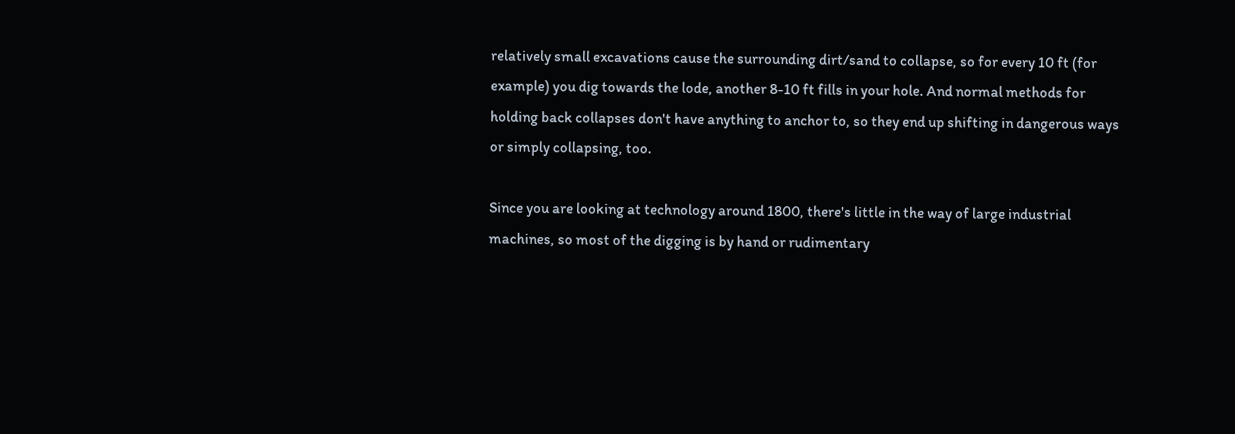relatively small excavations cause the surrounding dirt/sand to collapse, so for every 10 ft (for example) you dig towards the lode, another 8-10 ft fills in your hole. And normal methods for holding back collapses don't have anything to anchor to, so they end up shifting in dangerous ways or simply collapsing, too.

Since you are looking at technology around 1800, there's little in the way of large industrial machines, so most of the digging is by hand or rudimentary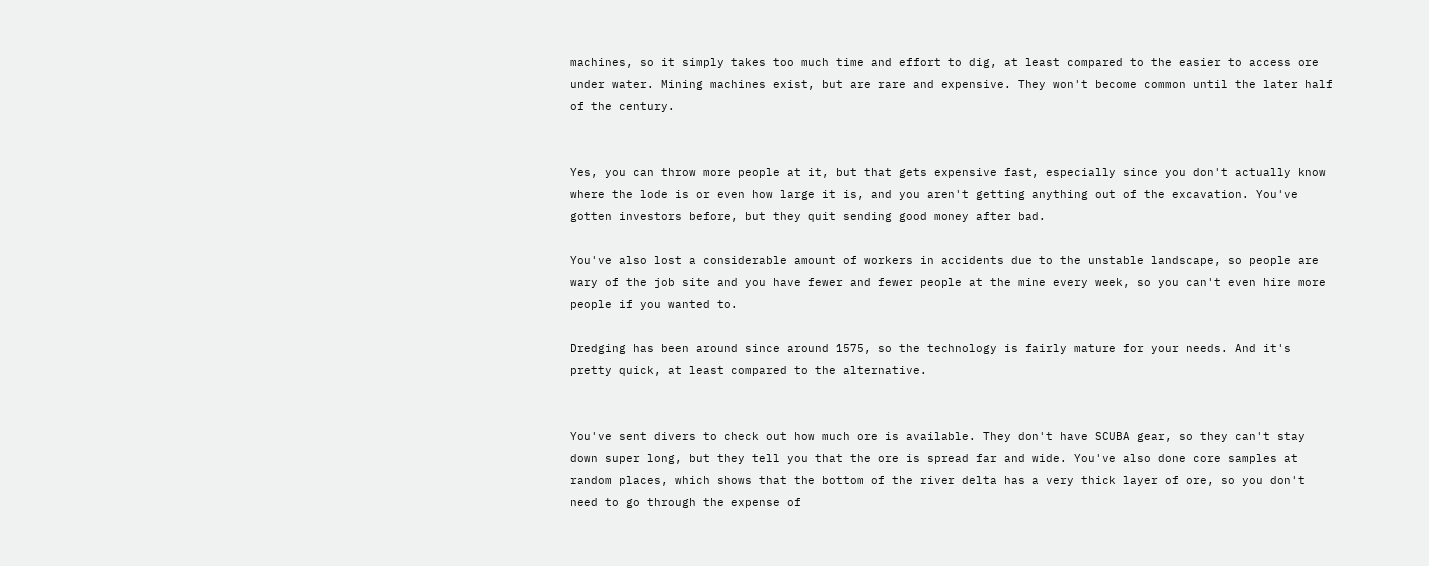machines, so it simply takes too much time and effort to dig, at least compared to the easier to access ore under water. Mining machines exist, but are rare and expensive. They won't become common until the later half of the century.


Yes, you can throw more people at it, but that gets expensive fast, especially since you don't actually know where the lode is or even how large it is, and you aren't getting anything out of the excavation. You've gotten investors before, but they quit sending good money after bad.

You've also lost a considerable amount of workers in accidents due to the unstable landscape, so people are wary of the job site and you have fewer and fewer people at the mine every week, so you can't even hire more people if you wanted to.

Dredging has been around since around 1575, so the technology is fairly mature for your needs. And it's pretty quick, at least compared to the alternative.


You've sent divers to check out how much ore is available. They don't have SCUBA gear, so they can't stay down super long, but they tell you that the ore is spread far and wide. You've also done core samples at random places, which shows that the bottom of the river delta has a very thick layer of ore, so you don't need to go through the expense of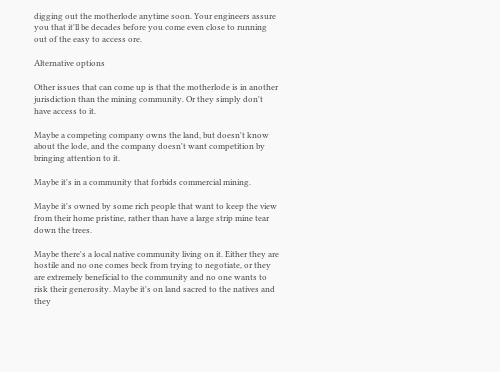digging out the motherlode anytime soon. Your engineers assure you that it'll be decades before you come even close to running out of the easy to access ore.

Alternative options

Other issues that can come up is that the motherlode is in another jurisdiction than the mining community. Or they simply don't have access to it.

Maybe a competing company owns the land, but doesn't know about the lode, and the company doesn't want competition by bringing attention to it.

Maybe it's in a community that forbids commercial mining.

Maybe it's owned by some rich people that want to keep the view from their home pristine, rather than have a large strip mine tear down the trees.

Maybe there's a local native community living on it. Either they are hostile and no one comes beck from trying to negotiate, or they are extremely beneficial to the community and no one wants to risk their generosity. Maybe it's on land sacred to the natives and they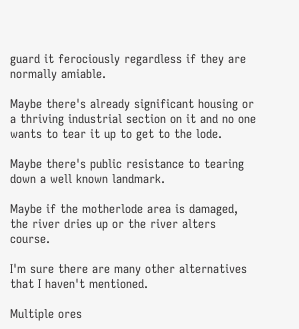guard it ferociously regardless if they are normally amiable.

Maybe there's already significant housing or a thriving industrial section on it and no one wants to tear it up to get to the lode.

Maybe there's public resistance to tearing down a well known landmark.

Maybe if the motherlode area is damaged, the river dries up or the river alters course.

I'm sure there are many other alternatives that I haven't mentioned.

Multiple ores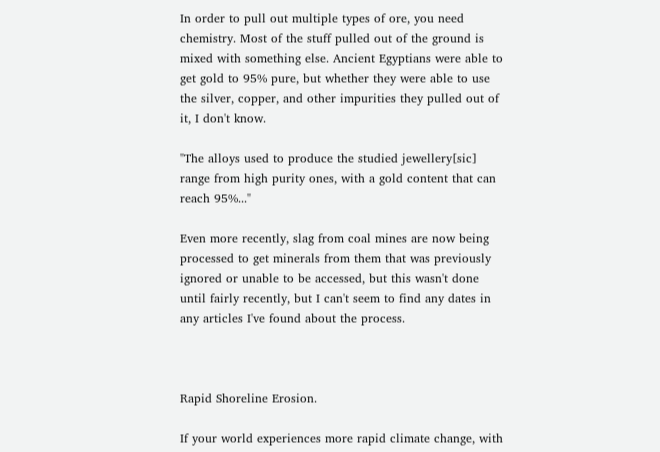In order to pull out multiple types of ore, you need chemistry. Most of the stuff pulled out of the ground is mixed with something else. Ancient Egyptians were able to get gold to 95% pure, but whether they were able to use the silver, copper, and other impurities they pulled out of it, I don't know.

"The alloys used to produce the studied jewellery[sic] range from high purity ones, with a gold content that can reach 95%..."

Even more recently, slag from coal mines are now being processed to get minerals from them that was previously ignored or unable to be accessed, but this wasn't done until fairly recently, but I can't seem to find any dates in any articles I've found about the process.



Rapid Shoreline Erosion.

If your world experiences more rapid climate change, with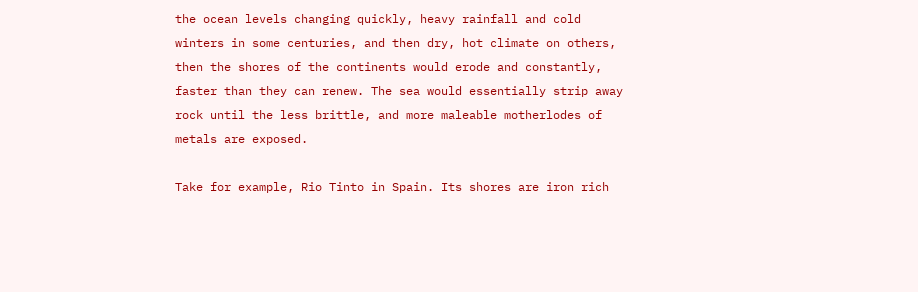the ocean levels changing quickly, heavy rainfall and cold winters in some centuries, and then dry, hot climate on others, then the shores of the continents would erode and constantly, faster than they can renew. The sea would essentially strip away rock until the less brittle, and more maleable motherlodes of metals are exposed.

Take for example, Rio Tinto in Spain. Its shores are iron rich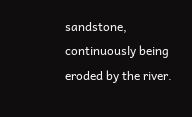sandstone, continuously being eroded by the river.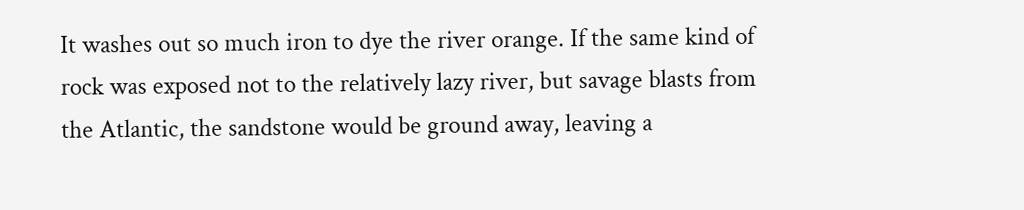It washes out so much iron to dye the river orange. If the same kind of rock was exposed not to the relatively lazy river, but savage blasts from the Atlantic, the sandstone would be ground away, leaving a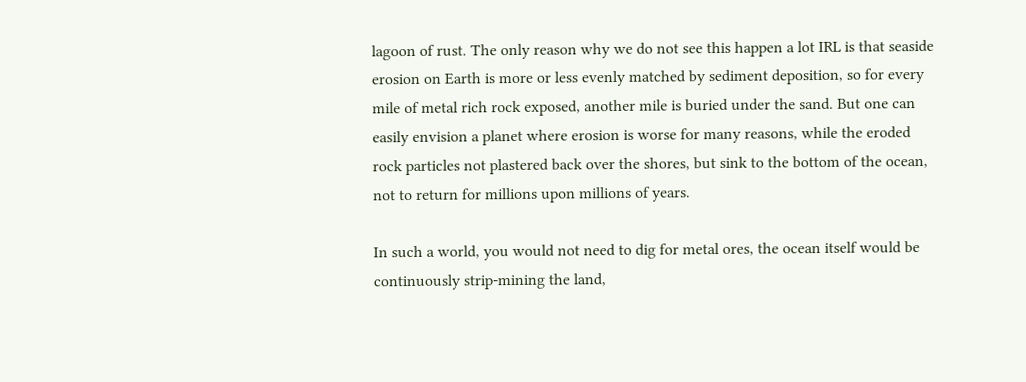lagoon of rust. The only reason why we do not see this happen a lot IRL is that seaside erosion on Earth is more or less evenly matched by sediment deposition, so for every mile of metal rich rock exposed, another mile is buried under the sand. But one can easily envision a planet where erosion is worse for many reasons, while the eroded rock particles not plastered back over the shores, but sink to the bottom of the ocean, not to return for millions upon millions of years.

In such a world, you would not need to dig for metal ores, the ocean itself would be continuously strip-mining the land,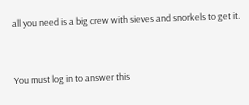all you need is a big crew with sieves and snorkels to get it.


You must log in to answer this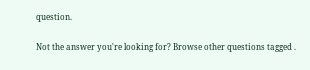question.

Not the answer you're looking for? Browse other questions tagged .